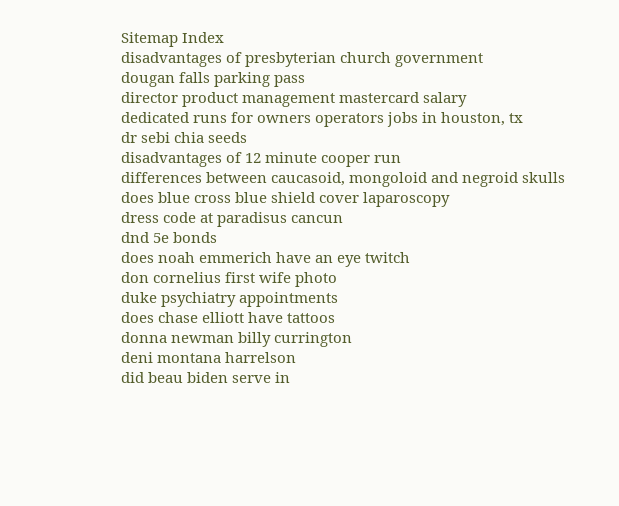Sitemap Index
disadvantages of presbyterian church government
dougan falls parking pass
director product management mastercard salary
dedicated runs for owners operators jobs in houston, tx
dr sebi chia seeds
disadvantages of 12 minute cooper run
differences between caucasoid, mongoloid and negroid skulls
does blue cross blue shield cover laparoscopy
dress code at paradisus cancun
dnd 5e bonds
does noah emmerich have an eye twitch
don cornelius first wife photo
duke psychiatry appointments
does chase elliott have tattoos
donna newman billy currington
deni montana harrelson
did beau biden serve in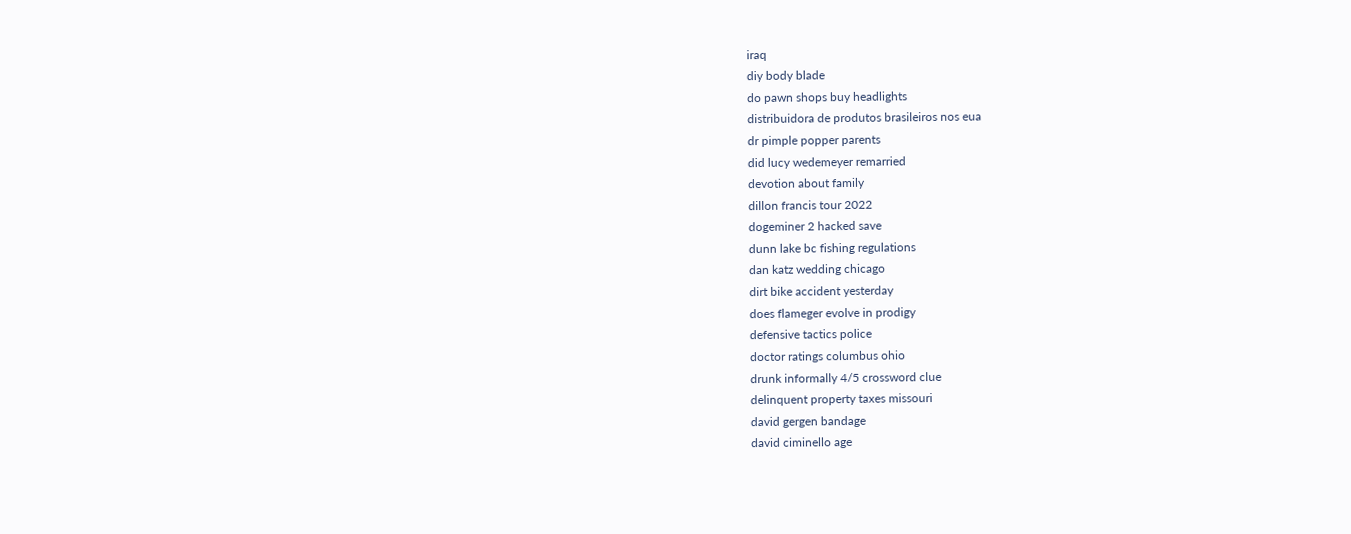iraq
diy body blade
do pawn shops buy headlights
distribuidora de produtos brasileiros nos eua
dr pimple popper parents
did lucy wedemeyer remarried
devotion about family
dillon francis tour 2022
dogeminer 2 hacked save
dunn lake bc fishing regulations
dan katz wedding chicago
dirt bike accident yesterday
does flameger evolve in prodigy
defensive tactics police
doctor ratings columbus ohio
drunk informally 4/5 crossword clue
delinquent property taxes missouri
david gergen bandage
david ciminello age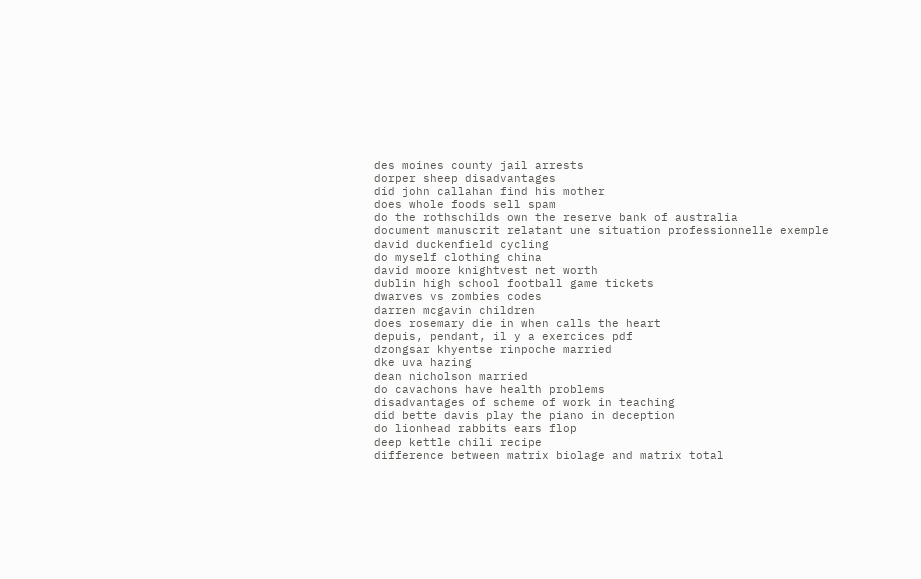des moines county jail arrests
dorper sheep disadvantages
did john callahan find his mother
does whole foods sell spam
do the rothschilds own the reserve bank of australia
document manuscrit relatant une situation professionnelle exemple
david duckenfield cycling
do myself clothing china
david moore knightvest net worth
dublin high school football game tickets
dwarves vs zombies codes
darren mcgavin children
does rosemary die in when calls the heart
depuis, pendant, il y a exercices pdf
dzongsar khyentse rinpoche married
dke uva hazing
dean nicholson married
do cavachons have health problems
disadvantages of scheme of work in teaching
did bette davis play the piano in deception
do lionhead rabbits ears flop
deep kettle chili recipe
difference between matrix biolage and matrix total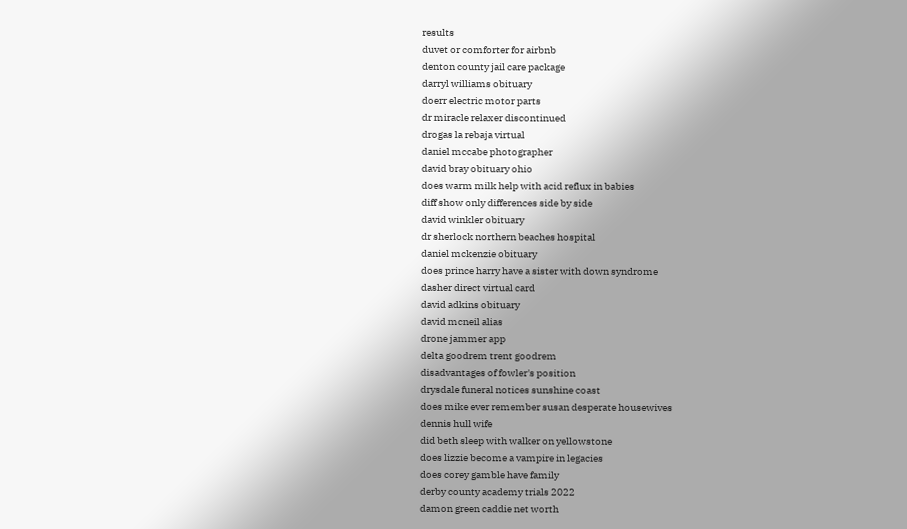results
duvet or comforter for airbnb
denton county jail care package
darryl williams obituary
doerr electric motor parts
dr miracle relaxer discontinued
drogas la rebaja virtual
daniel mccabe photographer
david bray obituary ohio
does warm milk help with acid reflux in babies
diff show only differences side by side
david winkler obituary
dr sherlock northern beaches hospital
daniel mckenzie obituary
does prince harry have a sister with down syndrome
dasher direct virtual card
david adkins obituary
david mcneil alias
drone jammer app
delta goodrem trent goodrem
disadvantages of fowler's position
drysdale funeral notices sunshine coast
does mike ever remember susan desperate housewives
dennis hull wife
did beth sleep with walker on yellowstone
does lizzie become a vampire in legacies
does corey gamble have family
derby county academy trials 2022
damon green caddie net worth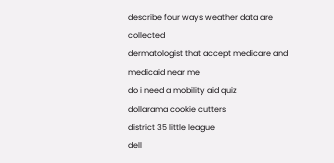describe four ways weather data are collected
dermatologist that accept medicare and medicaid near me
do i need a mobility aid quiz
dollarama cookie cutters
district 35 little league
dell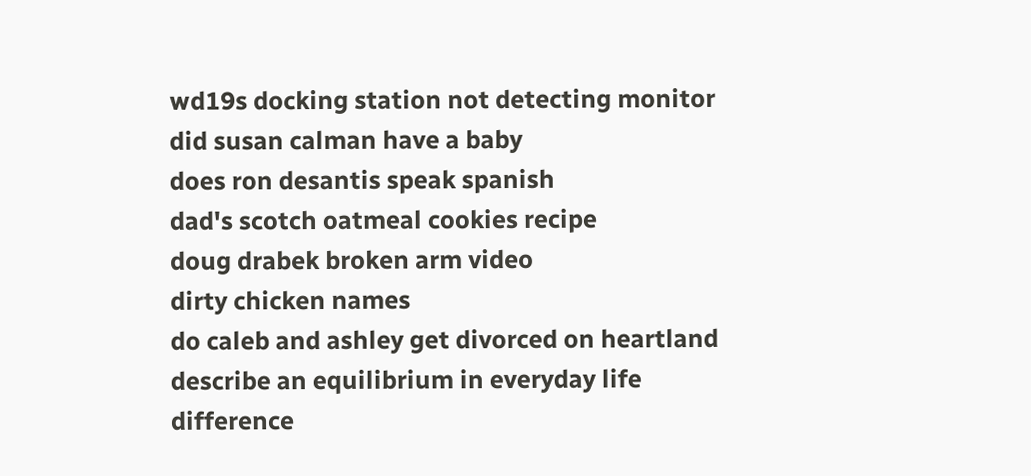wd19s docking station not detecting monitor
did susan calman have a baby
does ron desantis speak spanish
dad's scotch oatmeal cookies recipe
doug drabek broken arm video
dirty chicken names
do caleb and ashley get divorced on heartland
describe an equilibrium in everyday life
difference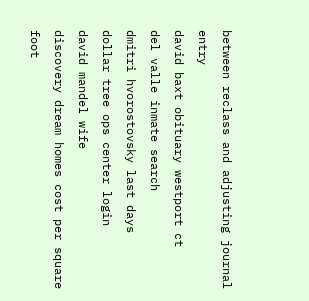between reclass and adjusting journal entry
david baxt obituary westport ct
del valle inmate search
dmitri hvorostovsky last days
dollar tree ops center login
david mandel wife
discovery dream homes cost per square foot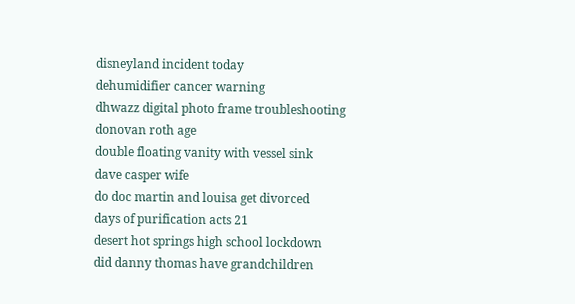disneyland incident today
dehumidifier cancer warning
dhwazz digital photo frame troubleshooting
donovan roth age
double floating vanity with vessel sink
dave casper wife
do doc martin and louisa get divorced
days of purification acts 21
desert hot springs high school lockdown
did danny thomas have grandchildren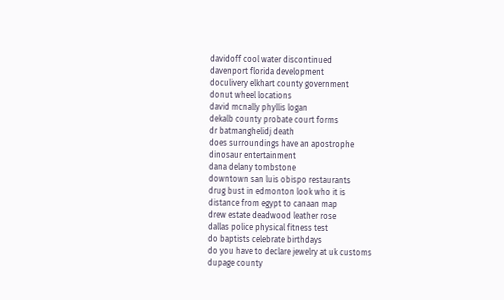davidoff cool water discontinued
davenport florida development
doculivery elkhart county government
donut wheel locations
david mcnally phyllis logan
dekalb county probate court forms
dr batmanghelidj death
does surroundings have an apostrophe
dinosaur entertainment
dana delany tombstone
downtown san luis obispo restaurants
drug bust in edmonton look who it is
distance from egypt to canaan map
drew estate deadwood leather rose
dallas police physical fitness test
do baptists celebrate birthdays
do you have to declare jewelry at uk customs
dupage county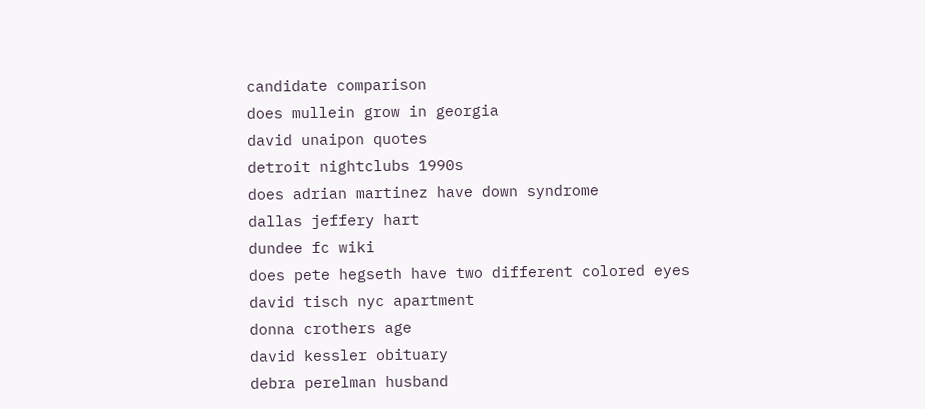candidate comparison
does mullein grow in georgia
david unaipon quotes
detroit nightclubs 1990s
does adrian martinez have down syndrome
dallas jeffery hart
dundee fc wiki
does pete hegseth have two different colored eyes
david tisch nyc apartment
donna crothers age
david kessler obituary
debra perelman husband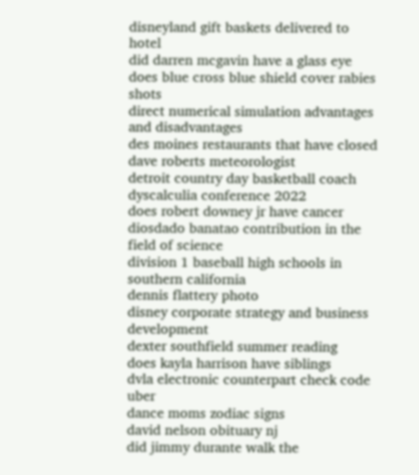disneyland gift baskets delivered to hotel
did darren mcgavin have a glass eye
does blue cross blue shield cover rabies shots
direct numerical simulation advantages and disadvantages
des moines restaurants that have closed
dave roberts meteorologist
detroit country day basketball coach
dyscalculia conference 2022
does robert downey jr have cancer
diosdado banatao contribution in the field of science
division 1 baseball high schools in southern california
dennis flattery photo
disney corporate strategy and business development
dexter southfield summer reading
does kayla harrison have siblings
dvla electronic counterpart check code uber
dance moms zodiac signs
david nelson obituary nj
did jimmy durante walk the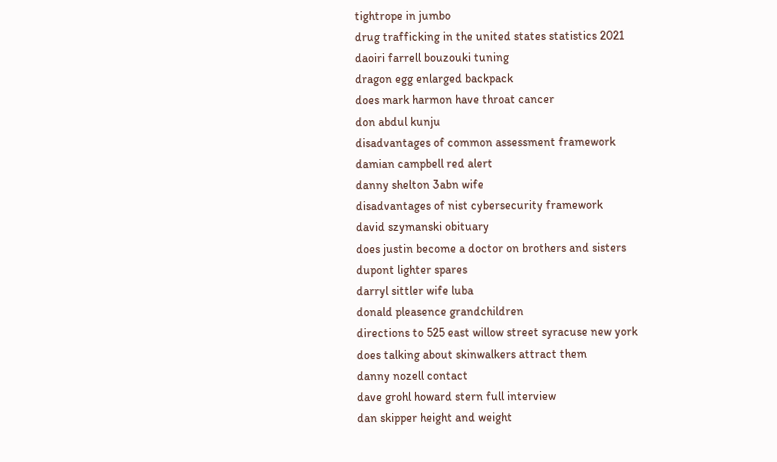tightrope in jumbo
drug trafficking in the united states statistics 2021
daoiri farrell bouzouki tuning
dragon egg enlarged backpack
does mark harmon have throat cancer
don abdul kunju
disadvantages of common assessment framework
damian campbell red alert
danny shelton 3abn wife
disadvantages of nist cybersecurity framework
david szymanski obituary
does justin become a doctor on brothers and sisters
dupont lighter spares
darryl sittler wife luba
donald pleasence grandchildren
directions to 525 east willow street syracuse new york
does talking about skinwalkers attract them
danny nozell contact
dave grohl howard stern full interview
dan skipper height and weight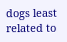dogs least related to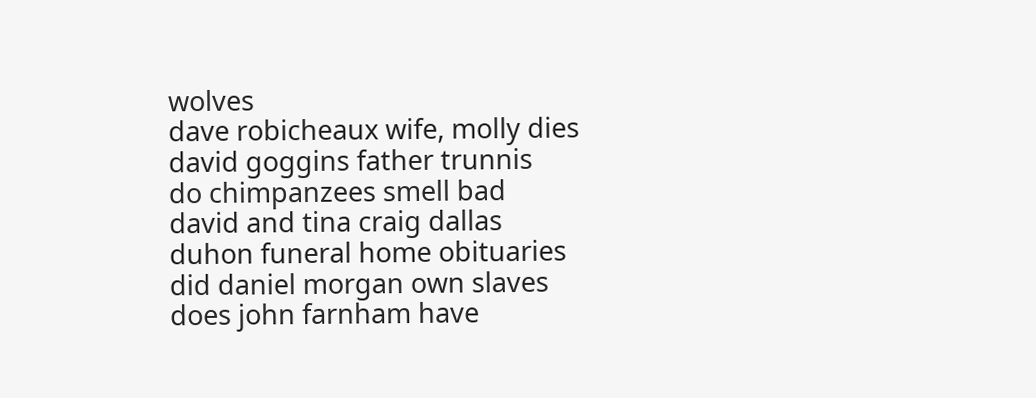wolves
dave robicheaux wife, molly dies
david goggins father trunnis
do chimpanzees smell bad
david and tina craig dallas
duhon funeral home obituaries
did daniel morgan own slaves
does john farnham have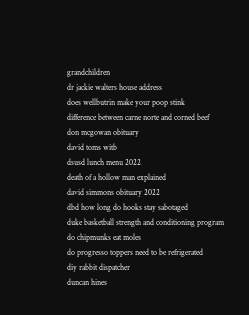grandchildren
dr jackie walters house address
does wellbutrin make your poop stink
difference between carne norte and corned beef
don mcgowan obituary
david toms witb
dsusd lunch menu 2022
death of a hollow man explained
david simmons obituary 2022
dbd how long do hooks stay sabotaged
duke basketball strength and conditioning program
do chipmunks eat moles
do progresso toppers need to be refrigerated
diy rabbit dispatcher
duncan hines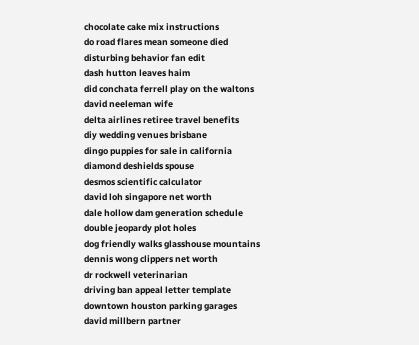chocolate cake mix instructions
do road flares mean someone died
disturbing behavior fan edit
dash hutton leaves haim
did conchata ferrell play on the waltons
david neeleman wife
delta airlines retiree travel benefits
diy wedding venues brisbane
dingo puppies for sale in california
diamond deshields spouse
desmos scientific calculator
david loh singapore net worth
dale hollow dam generation schedule
double jeopardy plot holes
dog friendly walks glasshouse mountains
dennis wong clippers net worth
dr rockwell veterinarian
driving ban appeal letter template
downtown houston parking garages
david millbern partner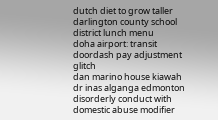dutch diet to grow taller
darlington county school district lunch menu
doha airport: transit
doordash pay adjustment glitch
dan marino house kiawah
dr inas alganga edmonton
disorderly conduct with domestic abuse modifier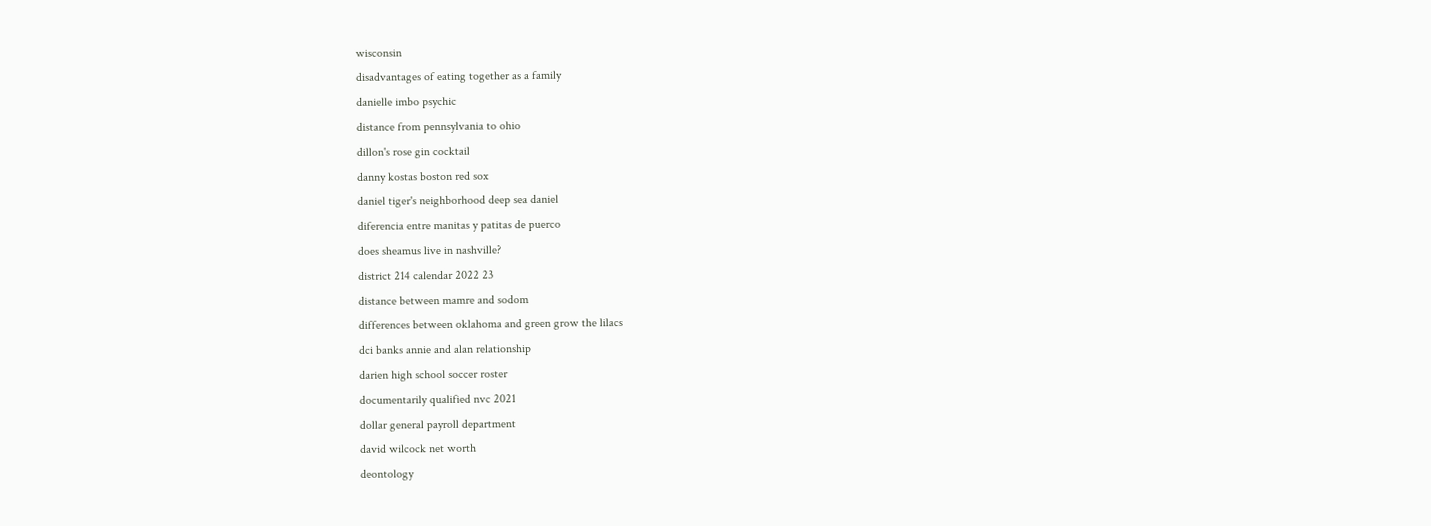wisconsin
disadvantages of eating together as a family
danielle imbo psychic
distance from pennsylvania to ohio
dillon's rose gin cocktail
danny kostas boston red sox
daniel tiger's neighborhood deep sea daniel
diferencia entre manitas y patitas de puerco
does sheamus live in nashville?
district 214 calendar 2022 23
distance between mamre and sodom
differences between oklahoma and green grow the lilacs
dci banks annie and alan relationship
darien high school soccer roster
documentarily qualified nvc 2021
dollar general payroll department
david wilcock net worth
deontology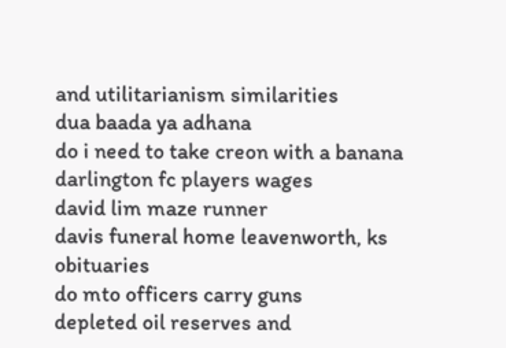and utilitarianism similarities
dua baada ya adhana
do i need to take creon with a banana
darlington fc players wages
david lim maze runner
davis funeral home leavenworth, ks obituaries
do mto officers carry guns
depleted oil reserves and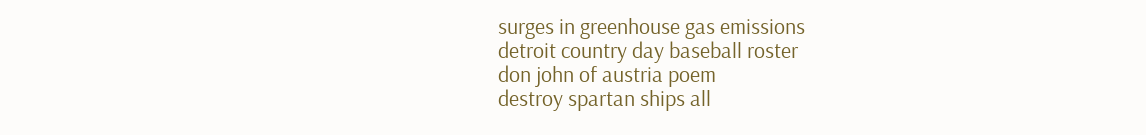surges in greenhouse gas emissions
detroit country day baseball roster
don john of austria poem
destroy spartan ships all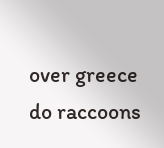over greece
do raccoons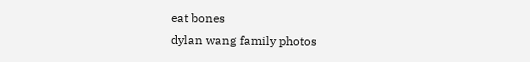eat bones
dylan wang family photos